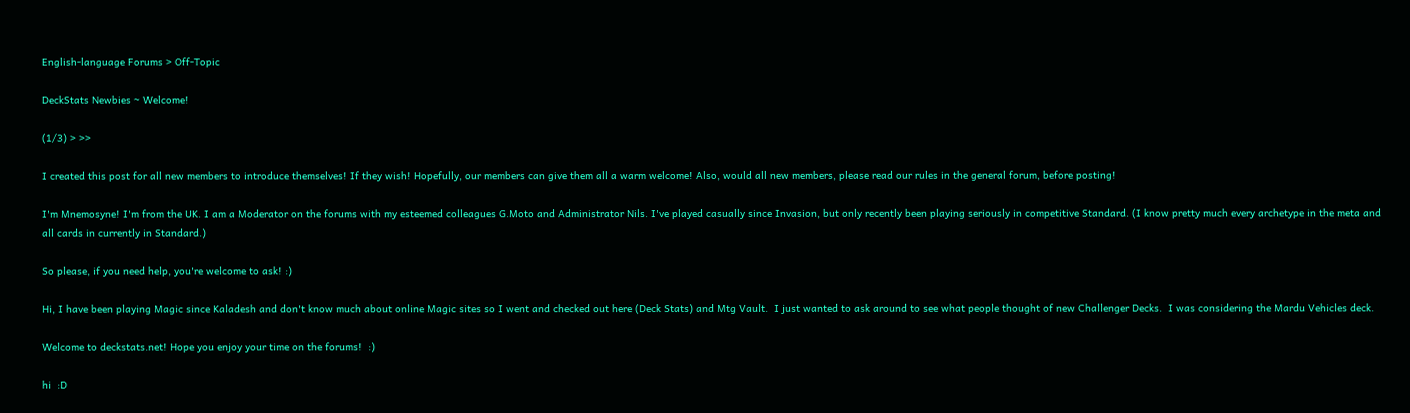English-language Forums > Off-Topic

DeckStats Newbies ~ Welcome!

(1/3) > >>

I created this post for all new members to introduce themselves! If they wish! Hopefully, our members can give them all a warm welcome! Also, would all new members, please read our rules in the general forum, before posting!

I'm Mnemosyne! I'm from the UK. I am a Moderator on the forums with my esteemed colleagues G.Moto and Administrator Nils. I've played casually since Invasion, but only recently been playing seriously in competitive Standard. (I know pretty much every archetype in the meta and all cards in currently in Standard.)

So please, if you need help, you're welcome to ask! :)

Hi, I have been playing Magic since Kaladesh and don't know much about online Magic sites so I went and checked out here (Deck Stats) and Mtg Vault.  I just wanted to ask around to see what people thought of new Challenger Decks.  I was considering the Mardu Vehicles deck.

Welcome to deckstats.net! Hope you enjoy your time on the forums!  :)

hi  :D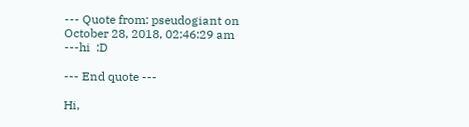--- Quote from: pseudogiant on October 28, 2018, 02:46:29 am ---hi  :D

--- End quote ---

Hi,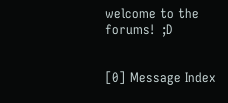welcome to the forums!  ;D


[0] Message Index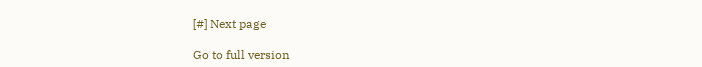[#] Next page

Go to full version